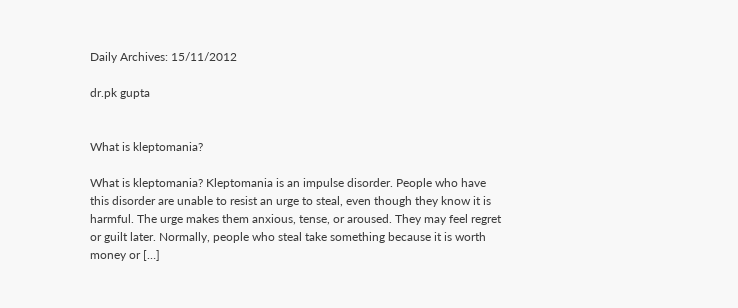Daily Archives: 15/11/2012

dr.pk gupta


What is kleptomania?

What is kleptomania? Kleptomania is an impulse disorder. People who have this disorder are unable to resist an urge to steal, even though they know it is harmful. The urge makes them anxious, tense, or aroused. They may feel regret or guilt later. Normally, people who steal take something because it is worth money or […]